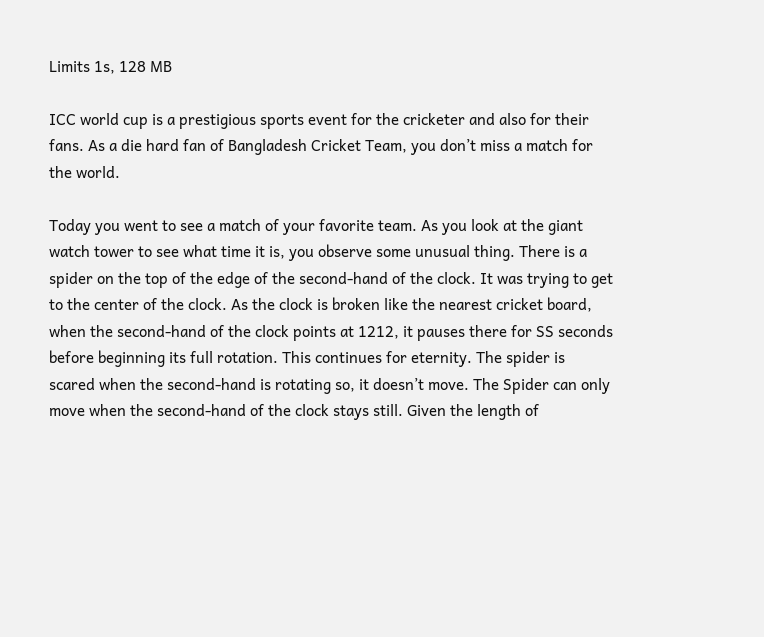Limits 1s, 128 MB

ICC world cup is a prestigious sports event for the cricketer and also for their fans. As a die hard fan of Bangladesh Cricket Team, you don’t miss a match for the world.

Today you went to see a match of your favorite team. As you look at the giant watch tower to see what time it is, you observe some unusual thing. There is a spider on the top of the edge of the second-hand of the clock. It was trying to get to the center of the clock. As the clock is broken like the nearest cricket board, when the second-hand of the clock points at 1212, it pauses there for SS seconds before beginning its full rotation. This continues for eternity. The spider is scared when the second-hand is rotating so, it doesn’t move. The Spider can only move when the second-hand of the clock stays still. Given the length of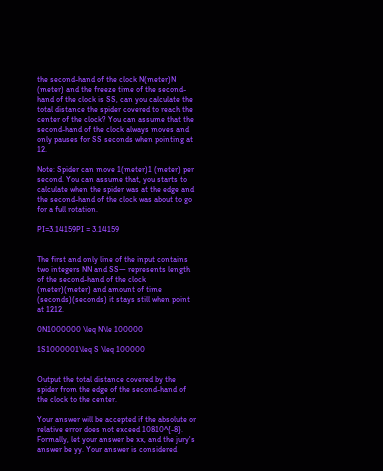the second-hand of the clock N(meter)N (meter) and the freeze time of the second-hand of the clock is SS, can you calculate the total distance the spider covered to reach the center of the clock? You can assume that the second-hand of the clock always moves and only pauses for SS seconds when pointing at 12.

Note: Spider can move 1(meter)1 (meter) per second. You can assume that, you starts to calculate when the spider was at the edge and the second-hand of the clock was about to go for a full rotation.

PI=3.14159PI = 3.14159


The first and only line of the input contains two integers NN and SS— represents length of the second-hand of the clock (meter)(meter) and amount of time (seconds)(seconds) it stays still when point at 1212.

0N1000000 \leq N\le 100000

1S1000001\leq S \leq 100000


Output the total distance covered by the spider from the edge of the second-hand of the clock to the center.

Your answer will be accepted if the absolute or relative error does not exceed 10810^{-8}. Formally, let your answer be xx, and the jury's answer be yy. Your answer is considered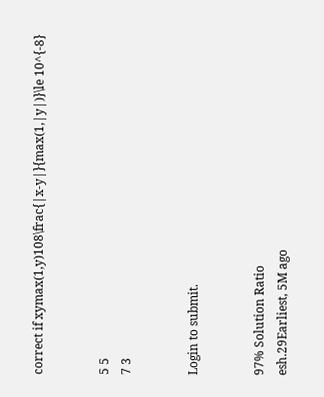correct if xymax(1,y)108\frac{|x-y|}{max(1,|y|)}\le 10^{-8}


5 5
7 3


Login to submit.


97% Solution Ratio
esh.29Earliest, 5M ago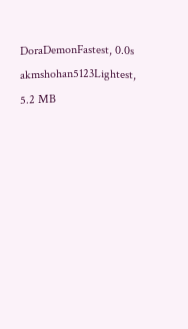DoraDemonFastest, 0.0s
akmshohan5123Lightest, 5.2 MB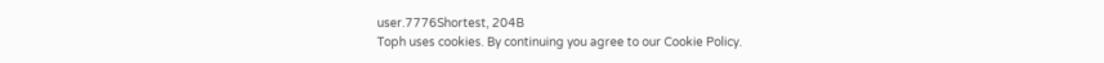user.7776Shortest, 204B
Toph uses cookies. By continuing you agree to our Cookie Policy.